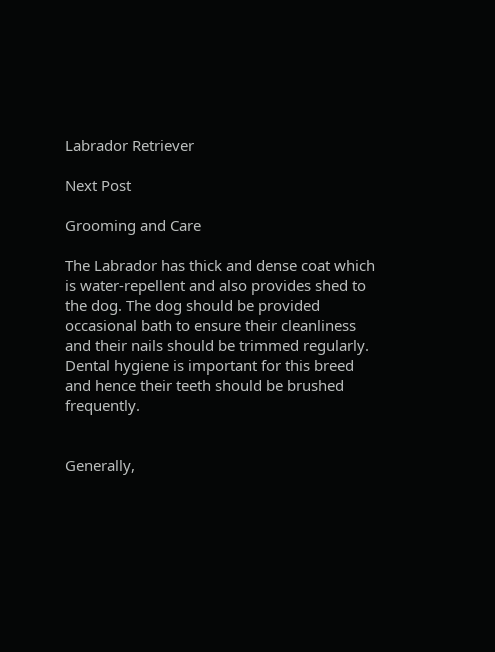Labrador Retriever

Next Post

Grooming and Care

The Labrador has thick and dense coat which is water-repellent and also provides shed to the dog. The dog should be provided occasional bath to ensure their cleanliness and their nails should be trimmed regularly. Dental hygiene is important for this breed and hence their teeth should be brushed frequently.


Generally,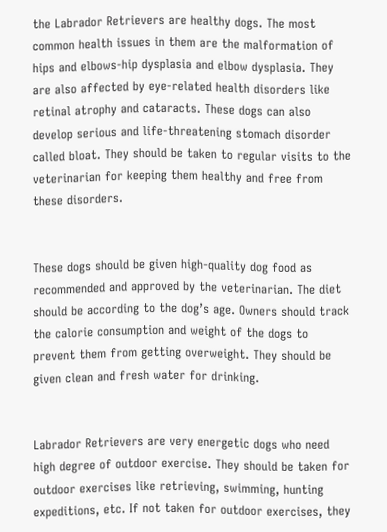the Labrador Retrievers are healthy dogs. The most common health issues in them are the malformation of hips and elbows-hip dysplasia and elbow dysplasia. They are also affected by eye-related health disorders like retinal atrophy and cataracts. These dogs can also develop serious and life-threatening stomach disorder called bloat. They should be taken to regular visits to the veterinarian for keeping them healthy and free from these disorders.


These dogs should be given high-quality dog food as recommended and approved by the veterinarian. The diet should be according to the dog’s age. Owners should track the calorie consumption and weight of the dogs to prevent them from getting overweight. They should be given clean and fresh water for drinking.


Labrador Retrievers are very energetic dogs who need high degree of outdoor exercise. They should be taken for outdoor exercises like retrieving, swimming, hunting expeditions, etc. If not taken for outdoor exercises, they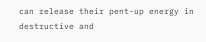can release their pent-up energy in destructive and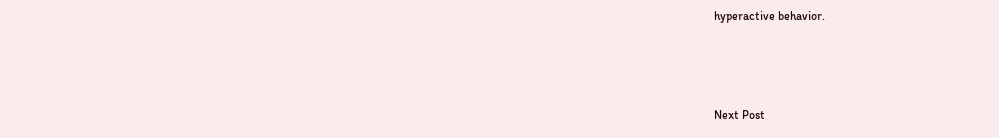hyperactive behavior.



Next Post